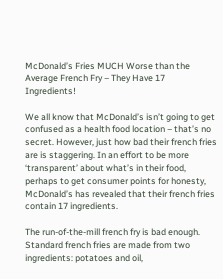McDonald’s Fries MUCH Worse than the Average French Fry – They Have 17 Ingredients!

We all know that McDonald’s isn’t going to get confused as a health food location – that’s no secret. However, just how bad their french fries are is staggering. In an effort to be more ‘transparent’ about what’s in their food, perhaps to get consumer points for honesty, McDonald’s has revealed that their french fries contain 17 ingredients.

The run-of-the-mill french fry is bad enough. Standard french fries are made from two ingredients: potatoes and oil,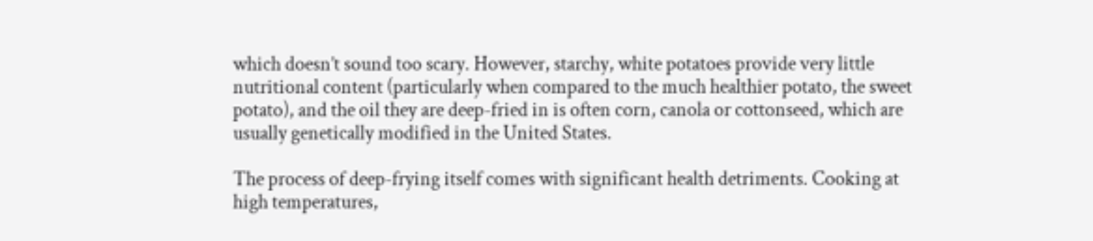which doesn’t sound too scary. However, starchy, white potatoes provide very little nutritional content (particularly when compared to the much healthier potato, the sweet potato), and the oil they are deep-fried in is often corn, canola or cottonseed, which are usually genetically modified in the United States.

The process of deep-frying itself comes with significant health detriments. Cooking at high temperatures,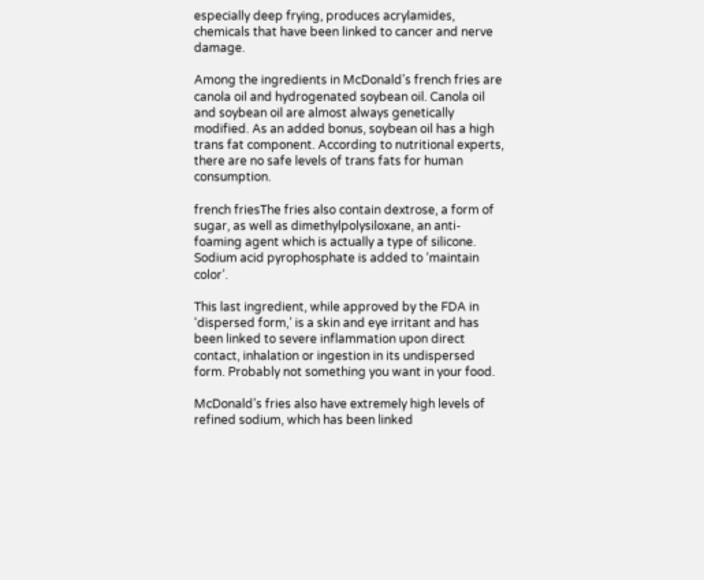especially deep frying, produces acrylamides, chemicals that have been linked to cancer and nerve damage.

Among the ingredients in McDonald’s french fries are canola oil and hydrogenated soybean oil. Canola oil and soybean oil are almost always genetically modified. As an added bonus, soybean oil has a high trans fat component. According to nutritional experts, there are no safe levels of trans fats for human consumption.

french friesThe fries also contain dextrose, a form of sugar, as well as dimethylpolysiloxane, an anti-foaming agent which is actually a type of silicone. Sodium acid pyrophosphate is added to ‘maintain color’.

This last ingredient, while approved by the FDA in ‘dispersed form,’ is a skin and eye irritant and has been linked to severe inflammation upon direct contact, inhalation or ingestion in its undispersed form. Probably not something you want in your food.

McDonald’s fries also have extremely high levels of refined sodium, which has been linked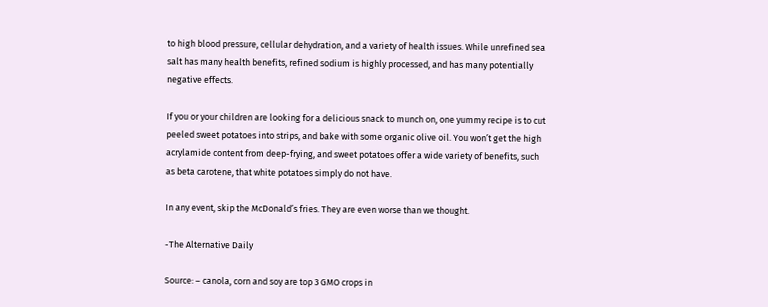to high blood pressure, cellular dehydration, and a variety of health issues. While unrefined sea salt has many health benefits, refined sodium is highly processed, and has many potentially negative effects.

If you or your children are looking for a delicious snack to munch on, one yummy recipe is to cut peeled sweet potatoes into strips, and bake with some organic olive oil. You won’t get the high acrylamide content from deep-frying, and sweet potatoes offer a wide variety of benefits, such as beta carotene, that white potatoes simply do not have.

In any event, skip the McDonald’s fries. They are even worse than we thought.

-The Alternative Daily

Source: – canola, corn and soy are top 3 GMO crops in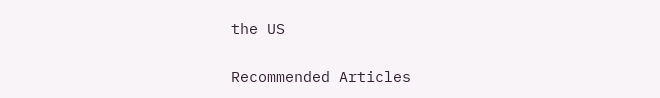the US

Recommended Articles